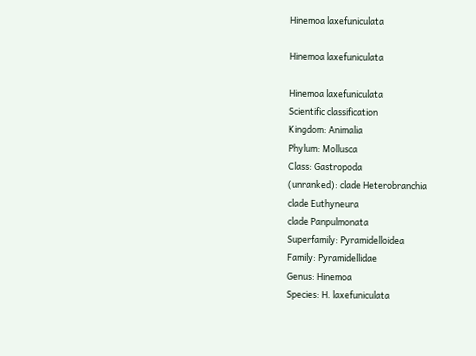Hinemoa laxefuniculata

Hinemoa laxefuniculata

Hinemoa laxefuniculata
Scientific classification
Kingdom: Animalia
Phylum: Mollusca
Class: Gastropoda
(unranked): clade Heterobranchia
clade Euthyneura
clade Panpulmonata
Superfamily: Pyramidelloidea
Family: Pyramidellidae
Genus: Hinemoa
Species: H. laxefuniculata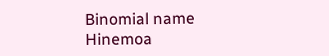Binomial name
Hinemoa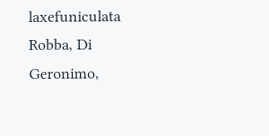laxefuniculata
Robba, Di Geronimo,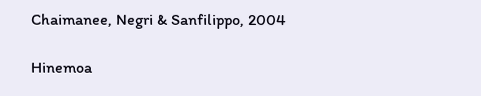Chaimanee, Negri & Sanfilippo, 2004

Hinemoa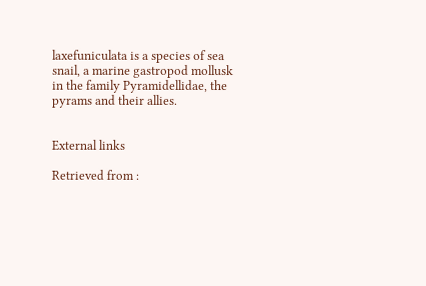laxefuniculata is a species of sea snail, a marine gastropod mollusk in the family Pyramidellidae, the pyrams and their allies.


External links

Retrieved from :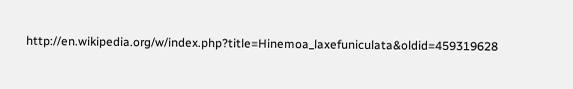http://en.wikipedia.org/w/index.php?title=Hinemoa_laxefuniculata&oldid=459319628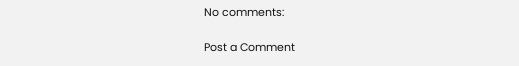No comments:

Post a Comment